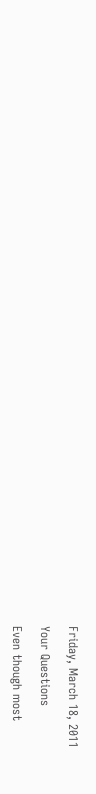Friday, March 18, 2011

Your Questions

Even though most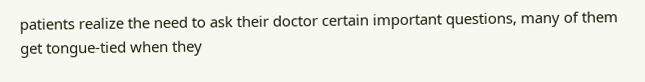patients realize the need to ask their doctor certain important questions, many of them get tongue-tied when they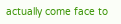actually come face to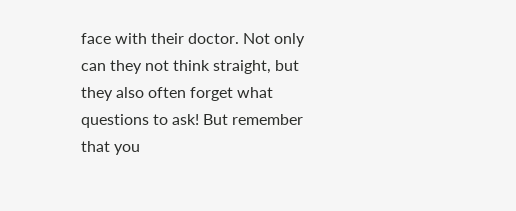face with their doctor. Not only can they not think straight, but they also often forget what questions to ask! But remember that you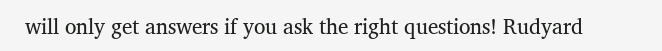will only get answers if you ask the right questions! Rudyard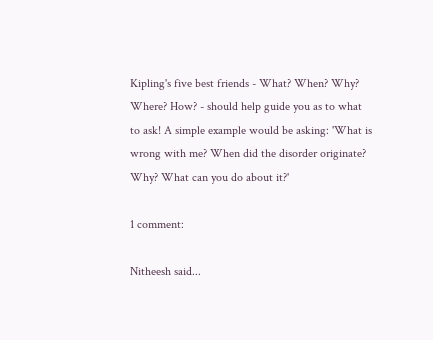Kipling's five best friends - What? When? Why? Where? How? - should help guide you as to what to ask! A simple example would be asking: 'What is wrong with me? When did the disorder originate? Why? What can you do about it?'

1 comment:

Nitheesh said...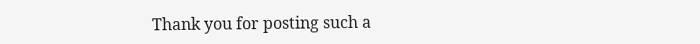Thank you for posting such a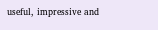useful, impressive and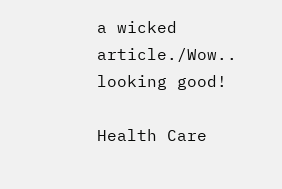a wicked article./Wow.. looking good!

Health Care